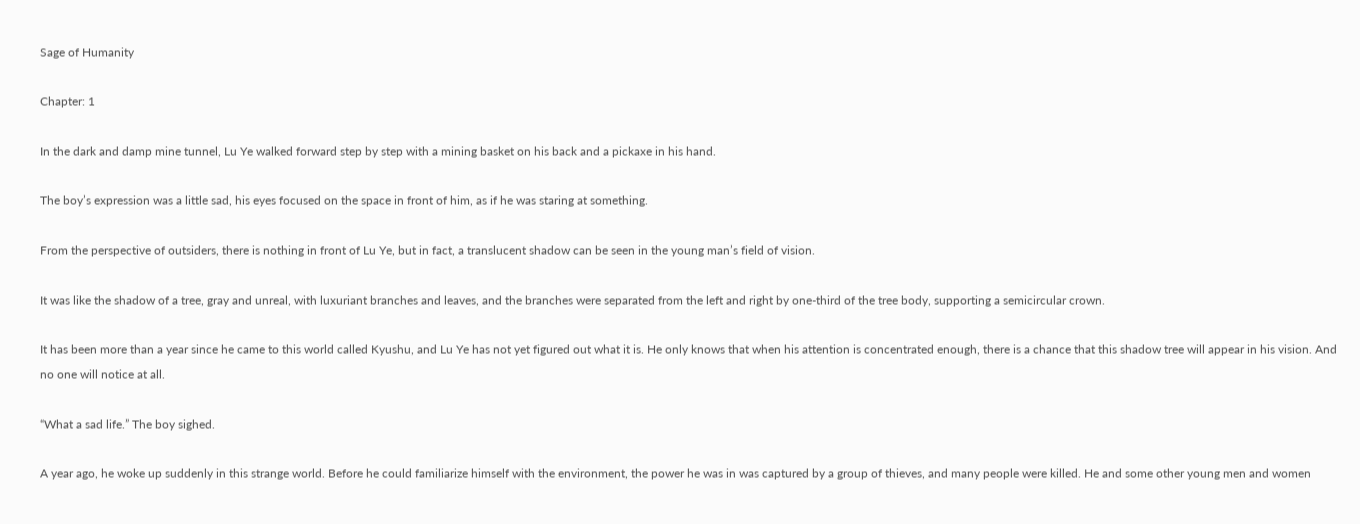Sage of Humanity

Chapter: 1

In the dark and damp mine tunnel, Lu Ye walked forward step by step with a mining basket on his back and a pickaxe in his hand.

The boy’s expression was a little sad, his eyes focused on the space in front of him, as if he was staring at something.

From the perspective of outsiders, there is nothing in front of Lu Ye, but in fact, a translucent shadow can be seen in the young man’s field of vision.

It was like the shadow of a tree, gray and unreal, with luxuriant branches and leaves, and the branches were separated from the left and right by one-third of the tree body, supporting a semicircular crown.

It has been more than a year since he came to this world called Kyushu, and Lu Ye has not yet figured out what it is. He only knows that when his attention is concentrated enough, there is a chance that this shadow tree will appear in his vision. And no one will notice at all.

“What a sad life.” The boy sighed.

A year ago, he woke up suddenly in this strange world. Before he could familiarize himself with the environment, the power he was in was captured by a group of thieves, and many people were killed. He and some other young men and women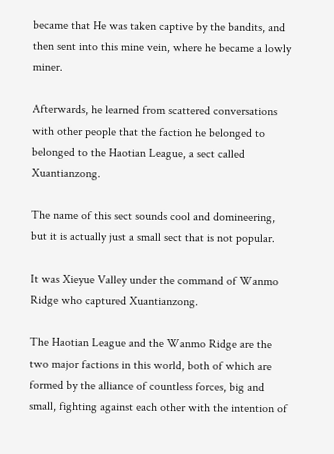became that He was taken captive by the bandits, and then sent into this mine vein, where he became a lowly miner.

Afterwards, he learned from scattered conversations with other people that the faction he belonged to belonged to the Haotian League, a sect called Xuantianzong.

The name of this sect sounds cool and domineering, but it is actually just a small sect that is not popular.

It was Xieyue Valley under the command of Wanmo Ridge who captured Xuantianzong.

The Haotian League and the Wanmo Ridge are the two major factions in this world, both of which are formed by the alliance of countless forces, big and small, fighting against each other with the intention of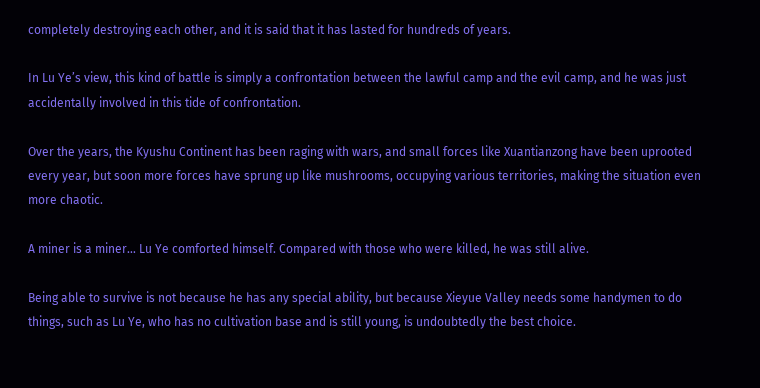completely destroying each other, and it is said that it has lasted for hundreds of years.

In Lu Ye’s view, this kind of battle is simply a confrontation between the lawful camp and the evil camp, and he was just accidentally involved in this tide of confrontation.

Over the years, the Kyushu Continent has been raging with wars, and small forces like Xuantianzong have been uprooted every year, but soon more forces have sprung up like mushrooms, occupying various territories, making the situation even more chaotic.

A miner is a miner… Lu Ye comforted himself. Compared with those who were killed, he was still alive.

Being able to survive is not because he has any special ability, but because Xieyue Valley needs some handymen to do things, such as Lu Ye, who has no cultivation base and is still young, is undoubtedly the best choice.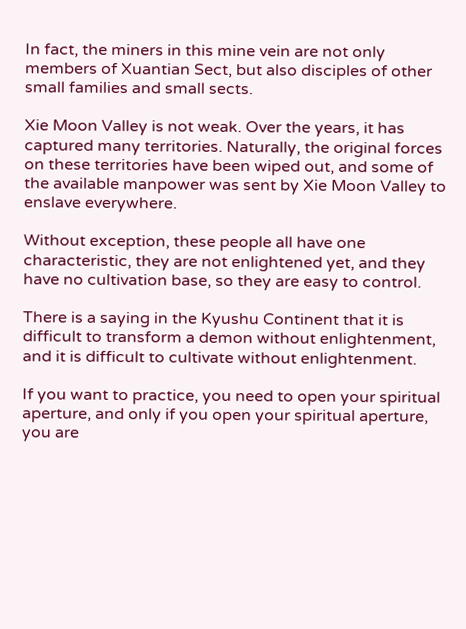In fact, the miners in this mine vein are not only members of Xuantian Sect, but also disciples of other small families and small sects.

Xie Moon Valley is not weak. Over the years, it has captured many territories. Naturally, the original forces on these territories have been wiped out, and some of the available manpower was sent by Xie Moon Valley to enslave everywhere.

Without exception, these people all have one characteristic, they are not enlightened yet, and they have no cultivation base, so they are easy to control.

There is a saying in the Kyushu Continent that it is difficult to transform a demon without enlightenment, and it is difficult to cultivate without enlightenment.

If you want to practice, you need to open your spiritual aperture, and only if you open your spiritual aperture, you are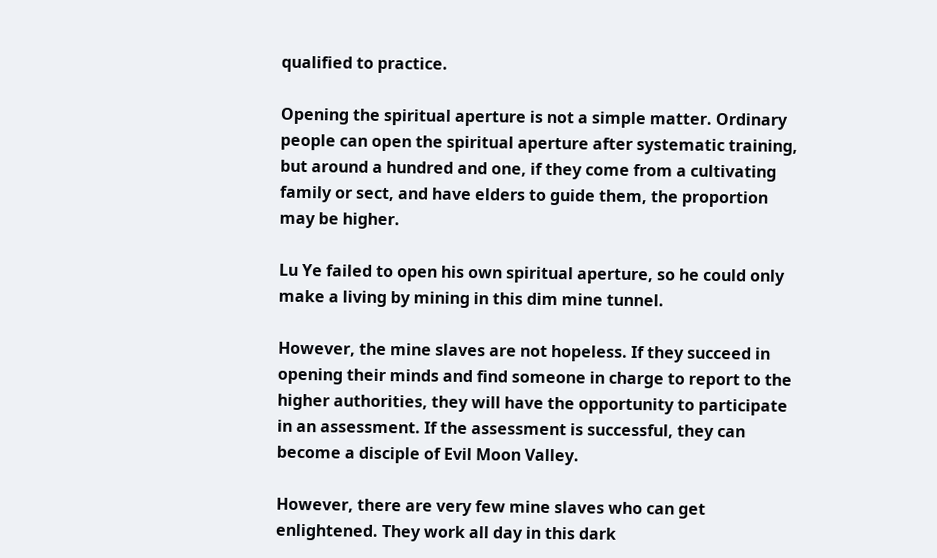qualified to practice.

Opening the spiritual aperture is not a simple matter. Ordinary people can open the spiritual aperture after systematic training, but around a hundred and one, if they come from a cultivating family or sect, and have elders to guide them, the proportion may be higher.

Lu Ye failed to open his own spiritual aperture, so he could only make a living by mining in this dim mine tunnel.

However, the mine slaves are not hopeless. If they succeed in opening their minds and find someone in charge to report to the higher authorities, they will have the opportunity to participate in an assessment. If the assessment is successful, they can become a disciple of Evil Moon Valley.

However, there are very few mine slaves who can get enlightened. They work all day in this dark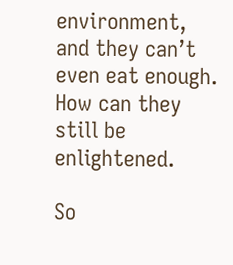environment, and they can’t even eat enough. How can they still be enlightened.

So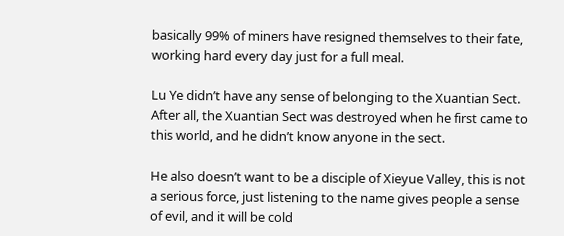basically 99% of miners have resigned themselves to their fate, working hard every day just for a full meal.

Lu Ye didn’t have any sense of belonging to the Xuantian Sect. After all, the Xuantian Sect was destroyed when he first came to this world, and he didn’t know anyone in the sect.

He also doesn’t want to be a disciple of Xieyue Valley, this is not a serious force, just listening to the name gives people a sense of evil, and it will be cold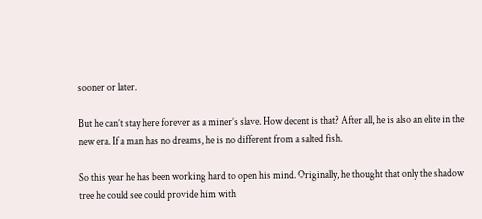sooner or later.

But he can’t stay here forever as a miner’s slave. How decent is that? After all, he is also an elite in the new era. If a man has no dreams, he is no different from a salted fish.

So this year he has been working hard to open his mind. Originally, he thought that only the shadow tree he could see could provide him with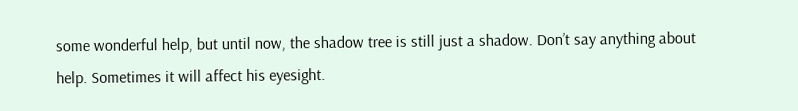some wonderful help, but until now, the shadow tree is still just a shadow. Don’t say anything about help. Sometimes it will affect his eyesight.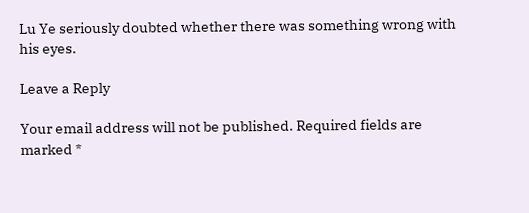Lu Ye seriously doubted whether there was something wrong with his eyes.

Leave a Reply

Your email address will not be published. Required fields are marked *